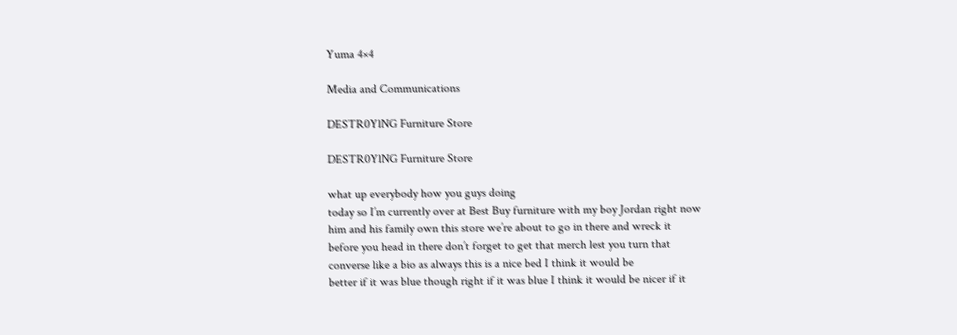Yuma 4×4

Media and Communications

DESTR0YlNG Furniture Store

DESTR0YlNG Furniture Store

what up everybody how you guys doing
today so I’m currently over at Best Buy furniture with my boy Jordan right now
him and his family own this store we’re about to go in there and wreck it
before you head in there don’t forget to get that merch lest you turn that
converse like a bio as always this is a nice bed I think it would be
better if it was blue though right if it was blue I think it would be nicer if it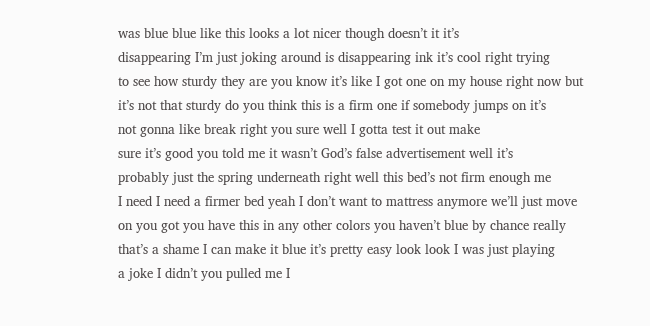was blue blue like this looks a lot nicer though doesn’t it it’s
disappearing I’m just joking around is disappearing ink it’s cool right trying
to see how sturdy they are you know it’s like I got one on my house right now but
it’s not that sturdy do you think this is a firm one if somebody jumps on it’s
not gonna like break right you sure well I gotta test it out make
sure it’s good you told me it wasn’t God’s false advertisement well it’s
probably just the spring underneath right well this bed’s not firm enough me
I need I need a firmer bed yeah I don’t want to mattress anymore we’ll just move
on you got you have this in any other colors you haven’t blue by chance really
that’s a shame I can make it blue it’s pretty easy look look I was just playing
a joke I didn’t you pulled me I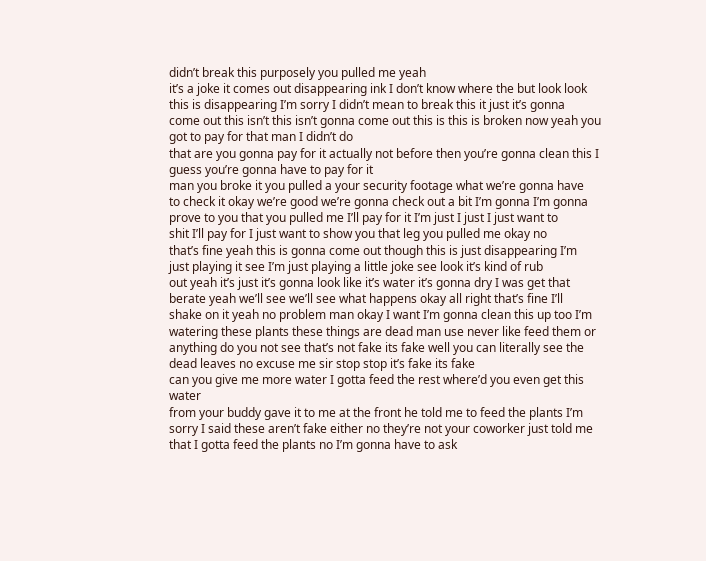didn’t break this purposely you pulled me yeah
it’s a joke it comes out disappearing ink I don’t know where the but look look
this is disappearing I’m sorry I didn’t mean to break this it just it’s gonna
come out this isn’t this isn’t gonna come out this is this is broken now yeah you got to pay for that man I didn’t do
that are you gonna pay for it actually not before then you’re gonna clean this I guess you’re gonna have to pay for it
man you broke it you pulled a your security footage what we’re gonna have
to check it okay we’re good we’re gonna check out a bit I’m gonna I’m gonna
prove to you that you pulled me I’ll pay for it I’m just I just I just want to
shit I’ll pay for I just want to show you that leg you pulled me okay no
that’s fine yeah this is gonna come out though this is just disappearing I’m
just playing it see I’m just playing a little joke see look it’s kind of rub
out yeah it’s just it’s gonna look like it’s water it’s gonna dry I was get that
berate yeah we’ll see we’ll see what happens okay all right that’s fine I’ll
shake on it yeah no problem man okay I want I’m gonna clean this up too I’m
watering these plants these things are dead man use never like feed them or
anything do you not see that’s not fake its fake well you can literally see the
dead leaves no excuse me sir stop stop it’s fake its fake
can you give me more water I gotta feed the rest where’d you even get this water
from your buddy gave it to me at the front he told me to feed the plants I’m
sorry I said these aren’t fake either no they’re not your coworker just told me
that I gotta feed the plants no I’m gonna have to ask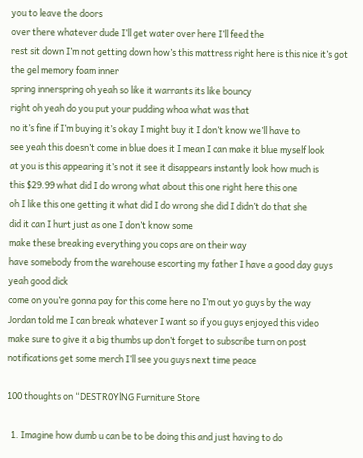you to leave the doors
over there whatever dude I’ll get water over here I’ll feed the
rest sit down I’m not getting down how’s this mattress right here is this nice it’s got the gel memory foam inner
spring innerspring oh yeah so like it warrants its like bouncy
right oh yeah do you put your pudding whoa what was that
no it’s fine if I’m buying it’s okay I might buy it I don’t know we’ll have to
see yeah this doesn’t come in blue does it I mean I can make it blue myself look
at you is this appearing it’s not it see it disappears instantly look how much is
this $29.99 what did I do wrong what about this one right here this one
oh I like this one getting it what did I do wrong she did I didn’t do that she
did it can I hurt just as one I don’t know some
make these breaking everything you cops are on their way
have somebody from the warehouse escorting my father I have a good day guys yeah good dick
come on you’re gonna pay for this come here no I’m out yo guys by the way
Jordan told me I can break whatever I want so if you guys enjoyed this video
make sure to give it a big thumbs up don’t forget to subscribe turn on post
notifications get some merch I’ll see you guys next time peace

100 thoughts on “DESTR0YlNG Furniture Store

  1. Imagine how dumb u can be to be doing this and just having to do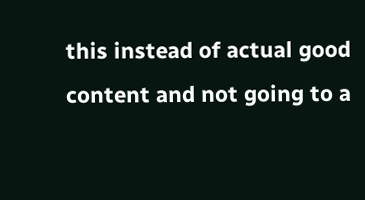this instead of actual good content and not going to a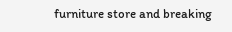furniture store and breaking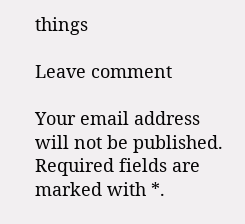things

Leave comment

Your email address will not be published. Required fields are marked with *.